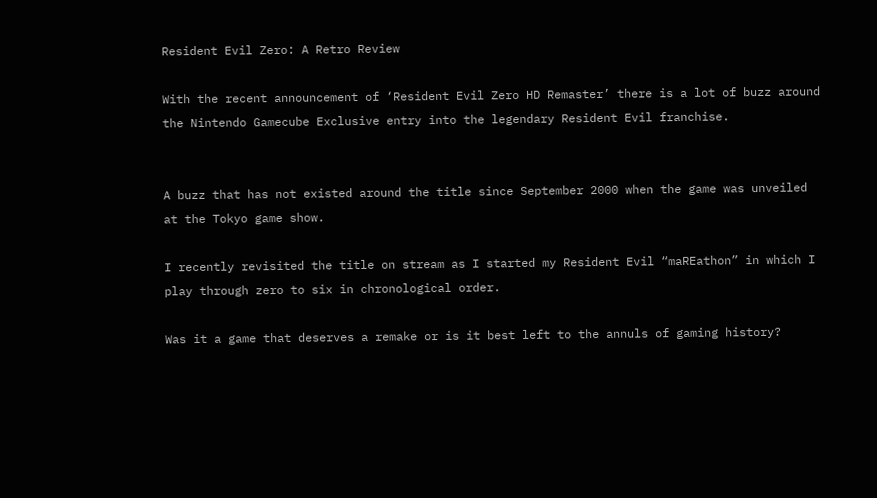Resident Evil Zero: A Retro Review

With the recent announcement of ‘Resident Evil Zero HD Remaster’ there is a lot of buzz around the Nintendo Gamecube Exclusive entry into the legendary Resident Evil franchise.


A buzz that has not existed around the title since September 2000 when the game was unveiled at the Tokyo game show.

I recently revisited the title on stream as I started my Resident Evil “maREathon” in which I play through zero to six in chronological order.

Was it a game that deserves a remake or is it best left to the annuls of gaming history?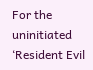For the uninitiated ‘Resident Evil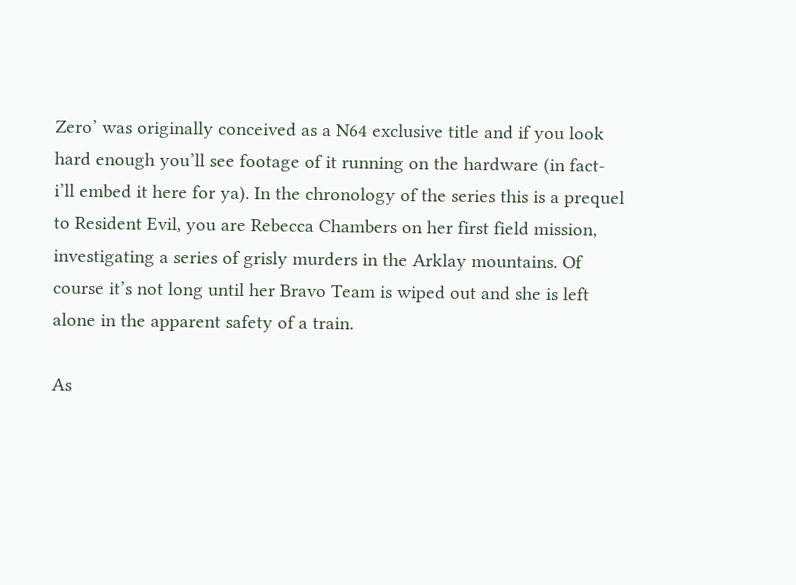Zero’ was originally conceived as a N64 exclusive title and if you look hard enough you’ll see footage of it running on the hardware (in fact- i’ll embed it here for ya). In the chronology of the series this is a prequel to Resident Evil, you are Rebecca Chambers on her first field mission, investigating a series of grisly murders in the Arklay mountains. Of course it’s not long until her Bravo Team is wiped out and she is left alone in the apparent safety of a train.

As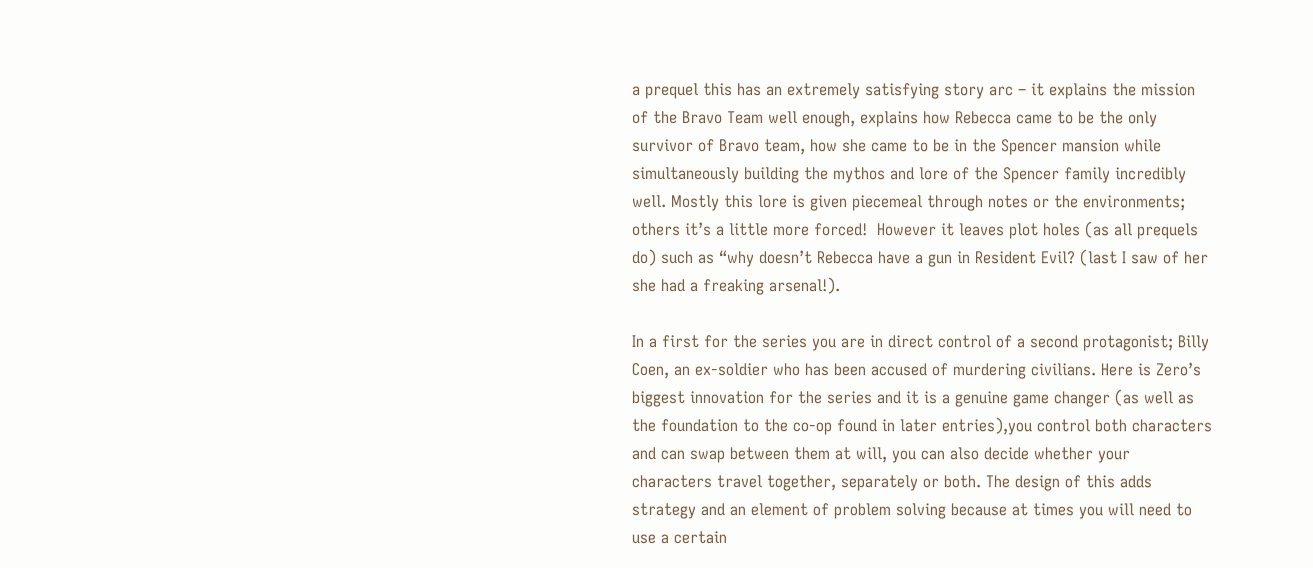a prequel this has an extremely satisfying story arc – it explains the mission of the Bravo Team well enough, explains how Rebecca came to be the only survivor of Bravo team, how she came to be in the Spencer mansion while simultaneously building the mythos and lore of the Spencer family incredibly well. Mostly this lore is given piecemeal through notes or the environments; others it’s a little more forced!  However it leaves plot holes (as all prequels do) such as “why doesn’t Rebecca have a gun in Resident Evil? (last I saw of her she had a freaking arsenal!).

In a first for the series you are in direct control of a second protagonist; Billy Coen, an ex-soldier who has been accused of murdering civilians. Here is Zero’s biggest innovation for the series and it is a genuine game changer (as well as the foundation to the co-op found in later entries),you control both characters and can swap between them at will, you can also decide whether your characters travel together, separately or both. The design of this adds strategy and an element of problem solving because at times you will need to use a certain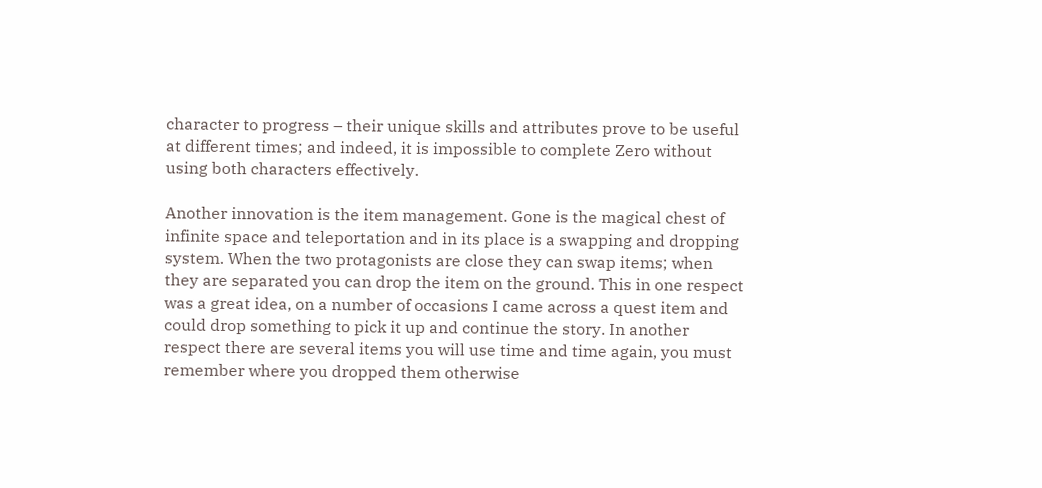character to progress – their unique skills and attributes prove to be useful at different times; and indeed, it is impossible to complete Zero without using both characters effectively.

Another innovation is the item management. Gone is the magical chest of infinite space and teleportation and in its place is a swapping and dropping system. When the two protagonists are close they can swap items; when they are separated you can drop the item on the ground. This in one respect was a great idea, on a number of occasions I came across a quest item and could drop something to pick it up and continue the story. In another respect there are several items you will use time and time again, you must remember where you dropped them otherwise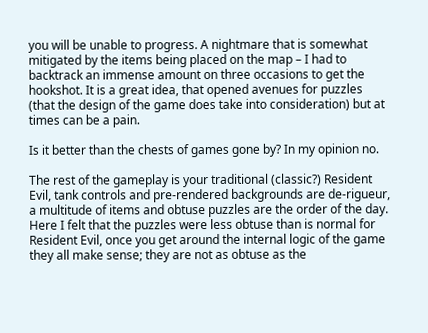you will be unable to progress. A nightmare that is somewhat mitigated by the items being placed on the map – I had to backtrack an immense amount on three occasions to get the hookshot. It is a great idea, that opened avenues for puzzles (that the design of the game does take into consideration) but at times can be a pain.

Is it better than the chests of games gone by? In my opinion no.

The rest of the gameplay is your traditional (classic?) Resident Evil, tank controls and pre-rendered backgrounds are de-rigueur, a multitude of items and obtuse puzzles are the order of the day. Here I felt that the puzzles were less obtuse than is normal for Resident Evil, once you get around the internal logic of the game they all make sense; they are not as obtuse as the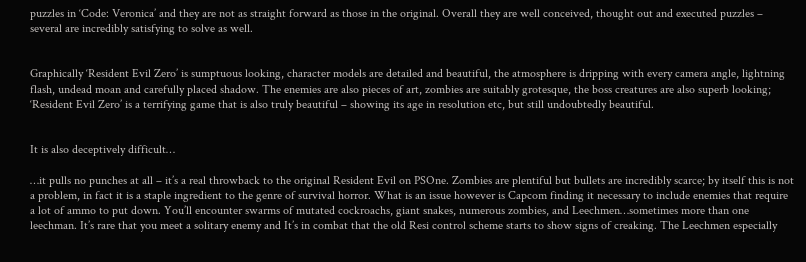puzzles in ‘Code: Veronica’ and they are not as straight forward as those in the original. Overall they are well conceived, thought out and executed puzzles – several are incredibly satisfying to solve as well.


Graphically ‘Resident Evil Zero’ is sumptuous looking, character models are detailed and beautiful, the atmosphere is dripping with every camera angle, lightning flash, undead moan and carefully placed shadow. The enemies are also pieces of art, zombies are suitably grotesque, the boss creatures are also superb looking; ‘Resident Evil Zero’ is a terrifying game that is also truly beautiful – showing its age in resolution etc, but still undoubtedly beautiful.


It is also deceptively difficult…

…it pulls no punches at all – it’s a real throwback to the original Resident Evil on PSOne. Zombies are plentiful but bullets are incredibly scarce; by itself this is not a problem, in fact it is a staple ingredient to the genre of survival horror. What is an issue however is Capcom finding it necessary to include enemies that require a lot of ammo to put down. You’ll encounter swarms of mutated cockroachs, giant snakes, numerous zombies, and Leechmen…sometimes more than one leechman. It’s rare that you meet a solitary enemy and It’s in combat that the old Resi control scheme starts to show signs of creaking. The Leechmen especially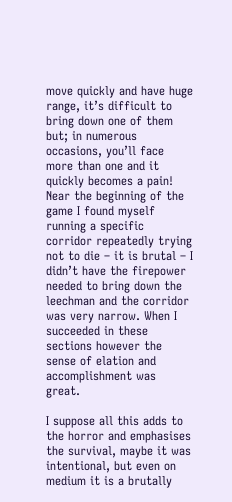move quickly and have huge range, it’s difficult to bring down one of them but; in numerous occasions, you’ll face more than one and it quickly becomes a pain! Near the beginning of the game I found myself running a specific corridor repeatedly trying not to die – it is brutal – I didn’t have the firepower needed to bring down the leechman and the corridor was very narrow. When I succeeded in these sections however the sense of elation and accomplishment was great.

I suppose all this adds to the horror and emphasises the survival, maybe it was intentional, but even on medium it is a brutally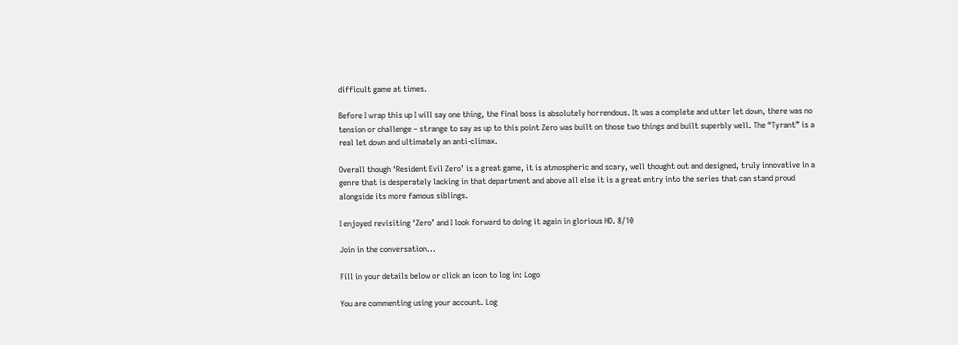difficult game at times.

Before I wrap this up I will say one thing, the final boss is absolutely horrendous. It was a complete and utter let down, there was no tension or challenge – strange to say as up to this point Zero was built on those two things and built superbly well. The “Tyrant” is a real let down and ultimately an anti-climax.

Overall though ‘Resident Evil Zero’ is a great game, it is atmospheric and scary, well thought out and designed, truly innovative in a genre that is desperately lacking in that department and above all else it is a great entry into the series that can stand proud alongside its more famous siblings.

I enjoyed revisiting ‘Zero’ and I look forward to doing it again in glorious HD. 8/10

Join in the conversation...

Fill in your details below or click an icon to log in: Logo

You are commenting using your account. Log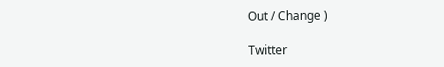Out / Change )

Twitter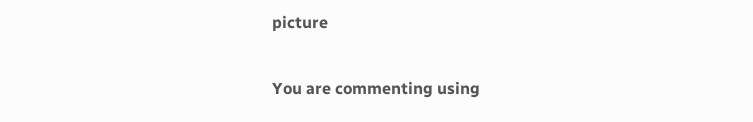picture

You are commenting using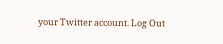your Twitter account. Log Out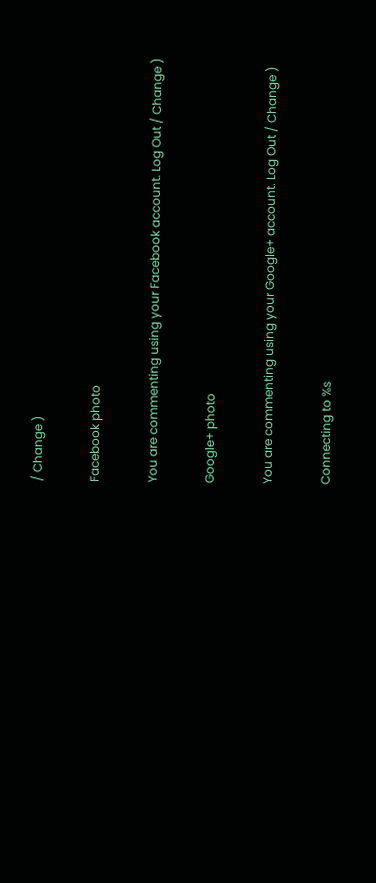/ Change )

Facebook photo

You are commenting using your Facebook account. Log Out / Change )

Google+ photo

You are commenting using your Google+ account. Log Out / Change )

Connecting to %s